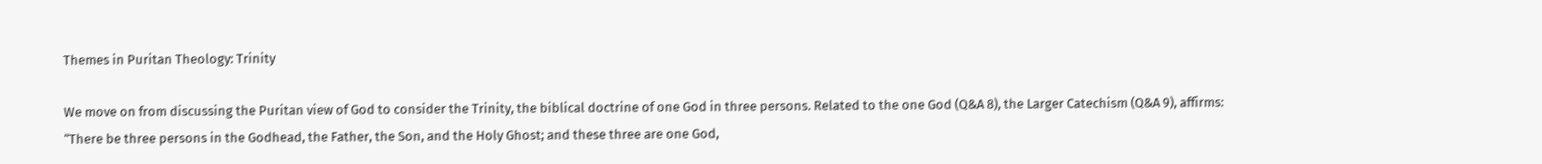Themes in Puritan Theology: Trinity

We move on from discussing the Puritan view of God to consider the Trinity, the biblical doctrine of one God in three persons. Related to the one God (Q&A 8), the Larger Catechism (Q&A 9), affirms: “There be three persons in the Godhead, the Father, the Son, and the Holy Ghost; and these three are one God,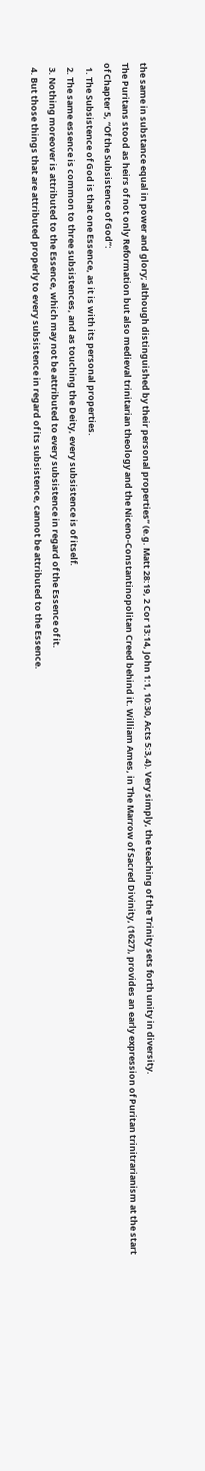the same in substance equal in power and glory; although distinguished by their personal properties” (e.g. Matt 28:19, 2 Cor 13:14, John 1:1, 10:30, Acts 5:3,4). Very simply, the teaching of the Trinity sets forth unity in diversity.
The Puritans stood as heirs of not only Reformation but also medieval trinitarian theology and the Niceno-Constantinopolitan Creed behind it. William Ames, in The Marrow of Sacred Divinity, (1627), provides an early expression of Puritan trinitrarianism at the start of Chapter 5, “Of the Subsistence of God”:
  1. The Subsistence of God is that one Essence, as it is with its personal properties.
  2. The same essence is common to three subsistences, and as touching the Deity, every subsistence is of itself.
  3. Nothing moreover is attributed to the Essence, which may not be attributed to every subsistence in regard of the Essence of it.
  4. But those things that are attributed properly to every subsistence in regard of its subsistence, cannot be attributed to the Essence.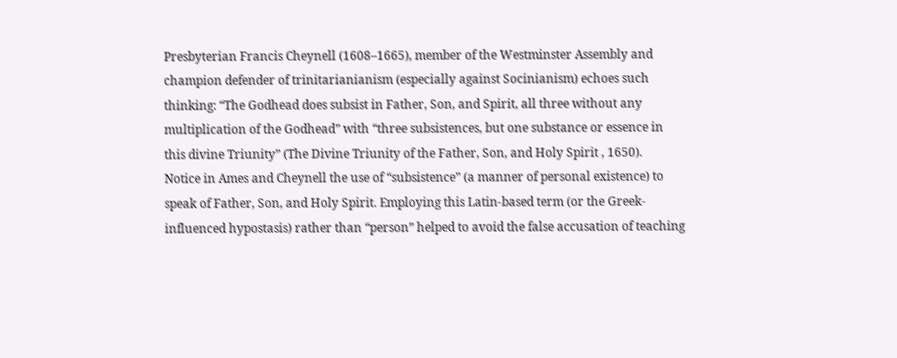Presbyterian Francis Cheynell (1608–1665), member of the Westminster Assembly and champion defender of trinitarianianism (especially against Socinianism) echoes such thinking: “The Godhead does subsist in Father, Son, and Spirit, all three without any multiplication of the Godhead” with “three subsistences, but one substance or essence in this divine Triunity” (The Divine Triunity of the Father, Son, and Holy Spirit , 1650).
Notice in Ames and Cheynell the use of “subsistence” (a manner of personal existence) to speak of Father, Son, and Holy Spirit. Employing this Latin-based term (or the Greek-influenced hypostasis) rather than “person” helped to avoid the false accusation of teaching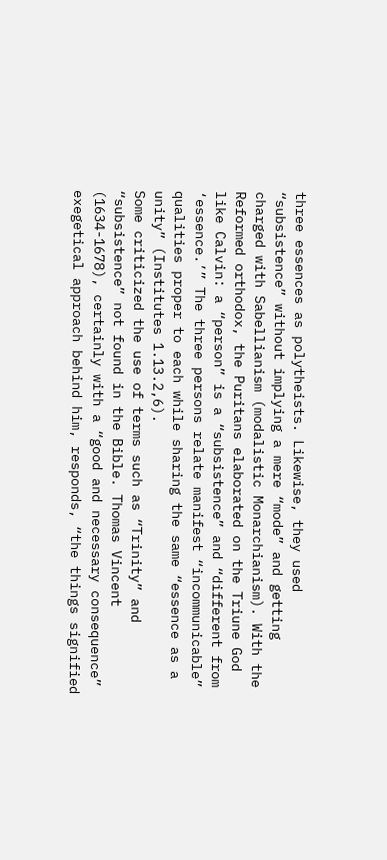three essences as polytheists. Likewise, they used “subsistence” without implying a mere “mode” and getting charged with Sabellianism (modalistic Monarchianism). With the Reformed orthodox, the Puritans elaborated on the Triune God like Calvin: a “person” is a “subsistence” and “different from ‘essence.’” The three persons relate manifest “incommunicable” qualities proper to each while sharing the same “essence as a unity” (Institutes 1.13.2,6).
Some criticized the use of terms such as “Trinity” and “subsistence” not found in the Bible. Thomas Vincent (1634-1678), certainly with a “good and necessary consequence” exegetical approach behind him, responds, “the things signified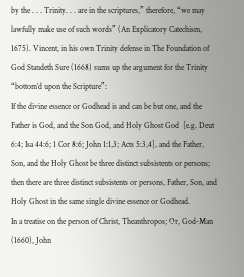by the . . . Trinity. . . are in the scriptures,” therefore, “we may lawfully make use of such words” (An Explicatory Catechism, 1675). Vincent, in his own Trinity defense in The Foundation of God Standeth Sure (1668) sums up the argument for the Trinity “bottom’d upon the Scripture”:
If the divine essence or Godhead is and can be but one, and the Father is God, and the Son God, and Holy Ghost God  [e.g. Deut 6:4; Isa 44:6; 1 Cor 8:6; John 1:1,3; Acts 5:3,4], and the Father, Son, and the Holy Ghost be three distinct subsistents or persons; then there are three distinct subsistents or persons, Father, Son, and Holy Ghost in the same single divine essence or Godhead.
In a treatise on the person of Christ, Theanthropos; Or, God-Man (1660), John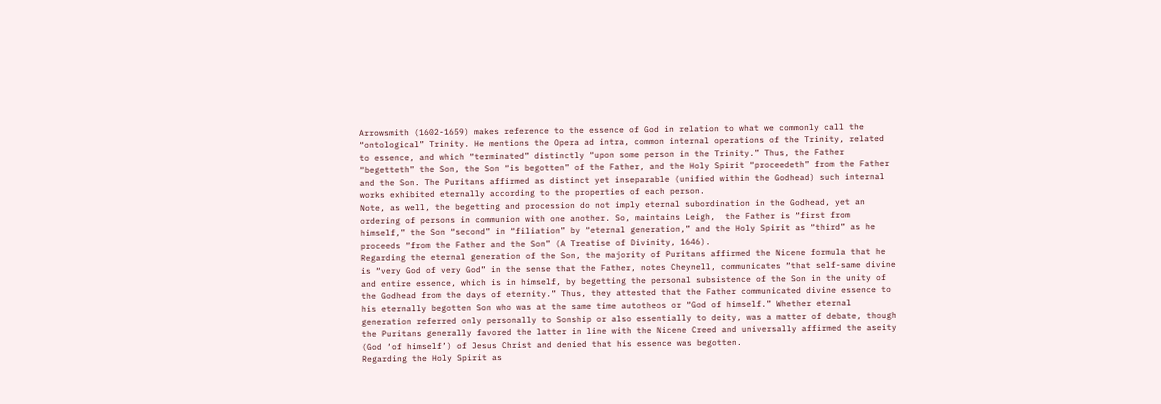Arrowsmith (1602-1659) makes reference to the essence of God in relation to what we commonly call the “ontological” Trinity. He mentions the Opera ad intra, common internal operations of the Trinity, related to essence, and which “terminated” distinctly “upon some person in the Trinity.” Thus, the Father “begetteth” the Son, the Son “is begotten” of the Father, and the Holy Spirit “proceedeth” from the Father and the Son. The Puritans affirmed as distinct yet inseparable (unified within the Godhead) such internal works exhibited eternally according to the properties of each person.
Note, as well, the begetting and procession do not imply eternal subordination in the Godhead, yet an ordering of persons in communion with one another. So, maintains Leigh,  the Father is “first from himself,” the Son “second” in “filiation” by “eternal generation,” and the Holy Spirit as “third” as he proceeds “from the Father and the Son” (A Treatise of Divinity, 1646).
Regarding the eternal generation of the Son, the majority of Puritans affirmed the Nicene formula that he is “very God of very God” in the sense that the Father, notes Cheynell, communicates “that self-same divine and entire essence, which is in himself, by begetting the personal subsistence of the Son in the unity of the Godhead from the days of eternity.” Thus, they attested that the Father communicated divine essence to his eternally begotten Son who was at the same time autotheos or “God of himself.” Whether eternal generation referred only personally to Sonship or also essentially to deity, was a matter of debate, though the Puritans generally favored the latter in line with the Nicene Creed and universally affirmed the aseity (God ‘of himself’) of Jesus Christ and denied that his essence was begotten.
Regarding the Holy Spirit as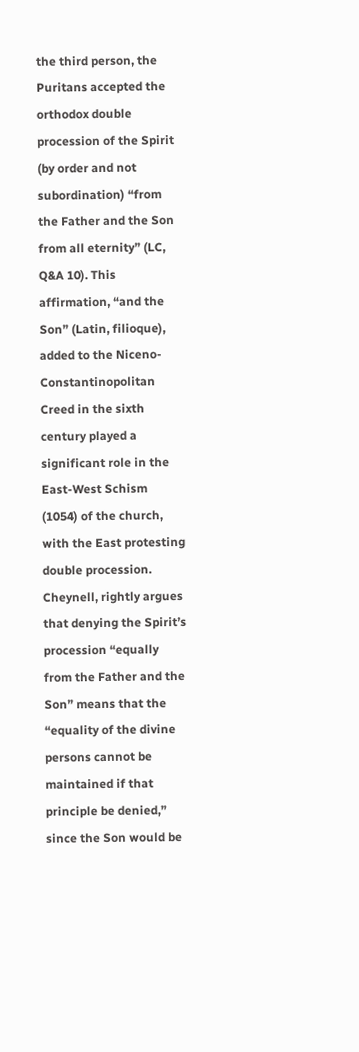the third person, the Puritans accepted the orthodox double procession of the Spirit (by order and not subordination) “from the Father and the Son from all eternity” (LC, Q&A 10). This affirmation, “and the Son” (Latin, filioque), added to the Niceno-Constantinopolitan Creed in the sixth century played a significant role in the East-West Schism (1054) of the church, with the East protesting double procession. Cheynell, rightly argues that denying the Spirit’s procession “equally from the Father and the Son” means that the “equality of the divine persons cannot be maintained if that principle be denied,” since the Son would be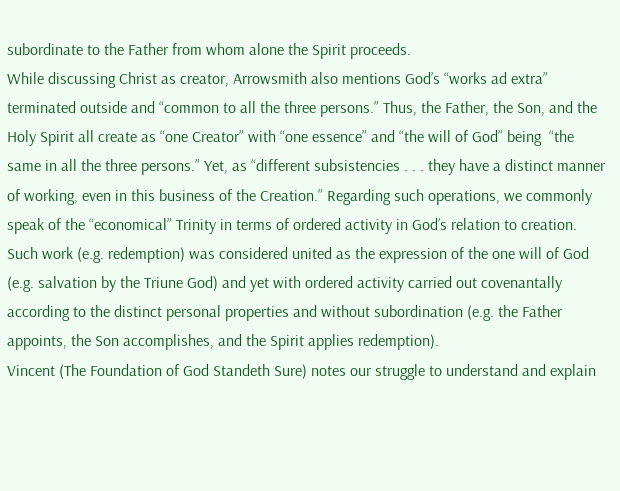subordinate to the Father from whom alone the Spirit proceeds.
While discussing Christ as creator, Arrowsmith also mentions God’s “works ad extra” terminated outside and “common to all the three persons.” Thus, the Father, the Son, and the Holy Spirit all create as “one Creator” with “one essence” and “the will of God” being  “the same in all the three persons.” Yet, as “different subsistencies . . . they have a distinct manner of working, even in this business of the Creation.” Regarding such operations, we commonly speak of the “economical” Trinity in terms of ordered activity in God’s relation to creation. Such work (e.g. redemption) was considered united as the expression of the one will of God (e.g. salvation by the Triune God) and yet with ordered activity carried out covenantally according to the distinct personal properties and without subordination (e.g. the Father appoints, the Son accomplishes, and the Spirit applies redemption).
Vincent (The Foundation of God Standeth Sure) notes our struggle to understand and explain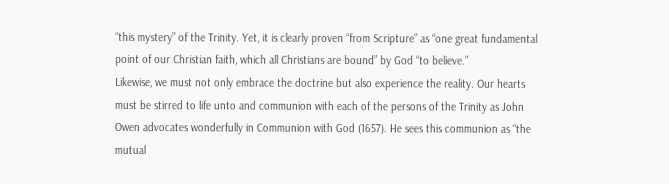“this mystery” of the Trinity. Yet, it is clearly proven “from Scripture” as “one great fundamental point of our Christian faith, which all Christians are bound” by God “to believe.”
Likewise, we must not only embrace the doctrine but also experience the reality. Our hearts must be stirred to life unto and communion with each of the persons of the Trinity as John Owen advocates wonderfully in Communion with God (1657). He sees this communion as “the mutual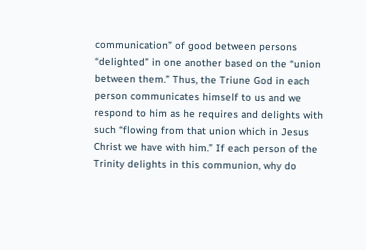communication” of good between persons “delighted” in one another based on the “union between them.” Thus, the Triune God in each person communicates himself to us and we respond to him as he requires and delights with such “flowing from that union which in Jesus Christ we have with him.” If each person of the Trinity delights in this communion, why do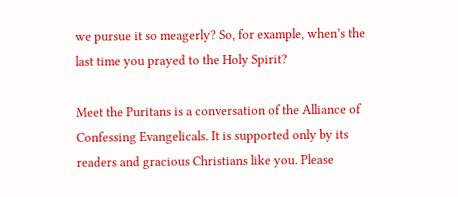we pursue it so meagerly? So, for example, when’s the last time you prayed to the Holy Spirit?

Meet the Puritans is a conversation of the Alliance of Confessing Evangelicals. It is supported only by its readers and gracious Christians like you. Please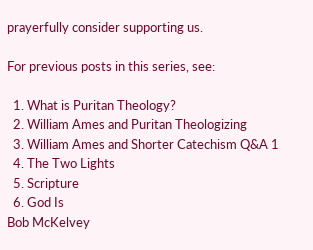prayerfully consider supporting us.

For previous posts in this series, see:

  1. What is Puritan Theology?
  2. William Ames and Puritan Theologizing
  3. William Ames and Shorter Catechism Q&A 1
  4. The Two Lights
  5. Scripture
  6. God Is
Bob McKelvey